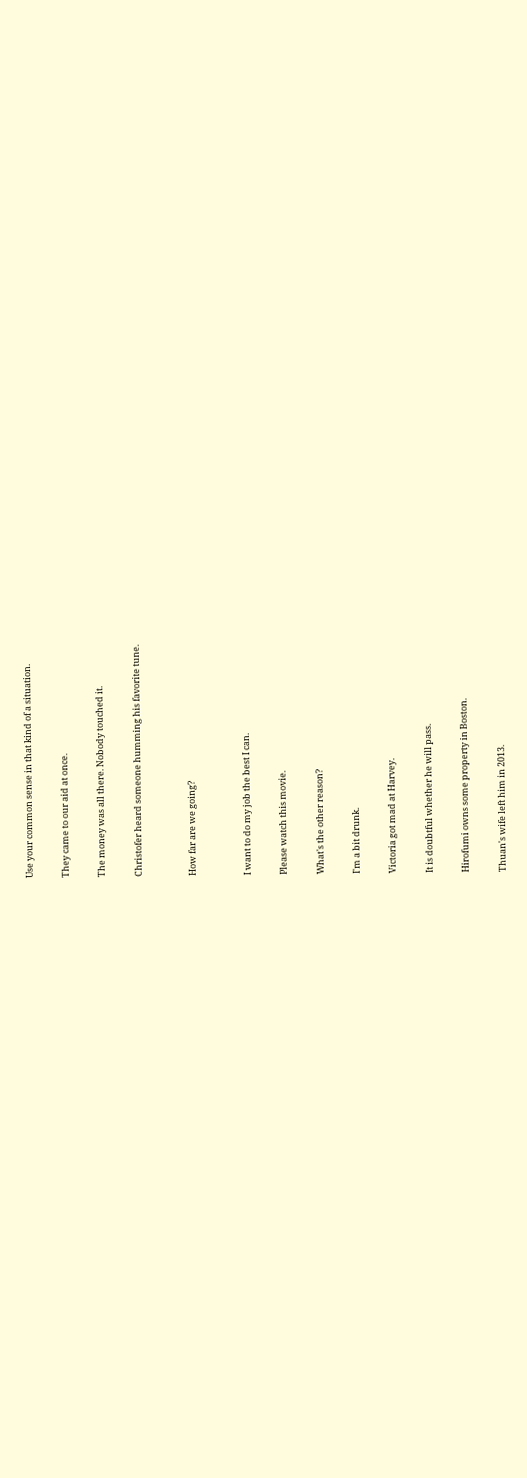Use your common sense in that kind of a situation.

They came to our aid at once.

The money was all there. Nobody touched it.

Christofer heard someone humming his favorite tune.


How far are we going?


I want to do my job the best I can.

Please watch this movie.

What's the other reason?

I'm a bit drunk.

Victoria got mad at Harvey.

It is doubtful whether he will pass.

Hirofumi owns some property in Boston.

Thuan's wife left him in 2013.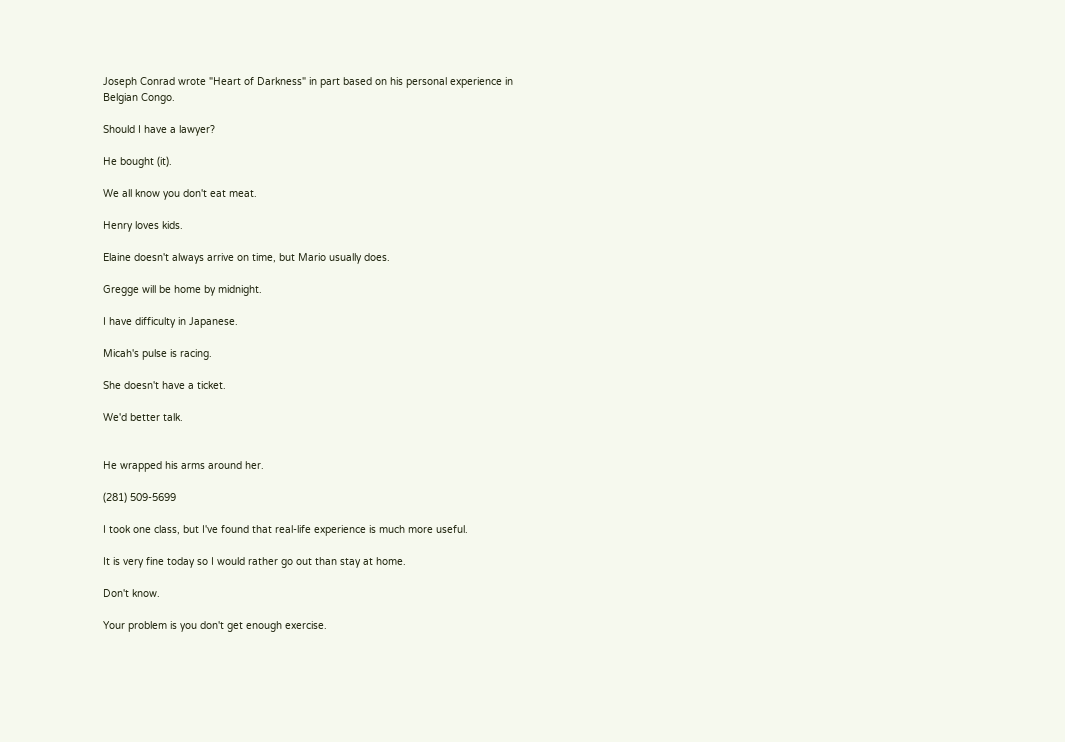Joseph Conrad wrote "Heart of Darkness" in part based on his personal experience in Belgian Congo.

Should I have a lawyer?

He bought (it).

We all know you don't eat meat.

Henry loves kids.

Elaine doesn't always arrive on time, but Mario usually does.

Gregge will be home by midnight.

I have difficulty in Japanese.

Micah's pulse is racing.

She doesn't have a ticket.

We'd better talk.


He wrapped his arms around her.

(281) 509-5699

I took one class, but I've found that real-life experience is much more useful.

It is very fine today so I would rather go out than stay at home.

Don't know.

Your problem is you don't get enough exercise.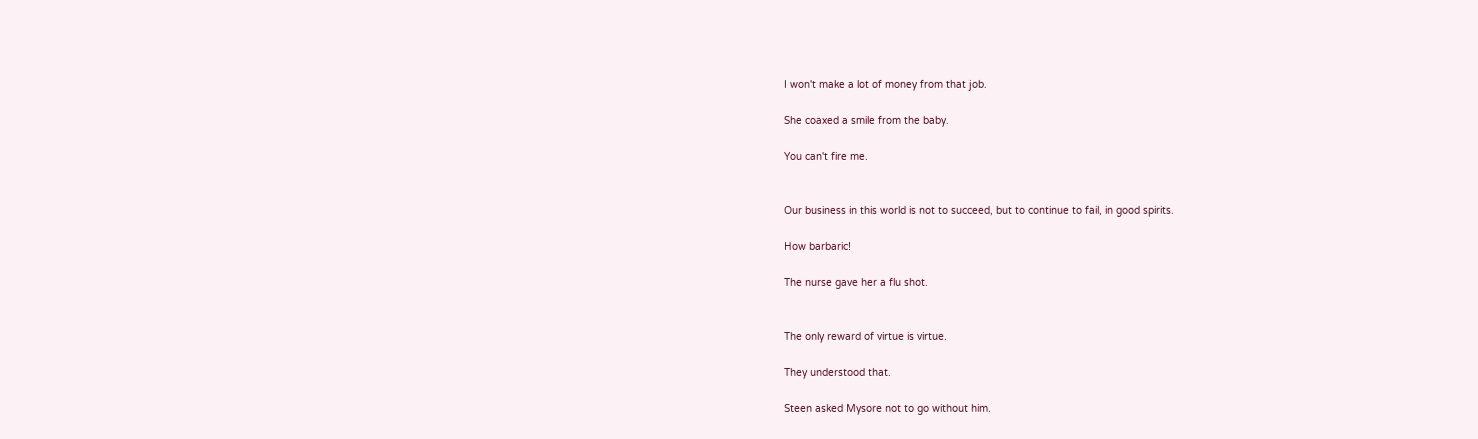I won't make a lot of money from that job.

She coaxed a smile from the baby.

You can't fire me.


Our business in this world is not to succeed, but to continue to fail, in good spirits.

How barbaric!

The nurse gave her a flu shot.


The only reward of virtue is virtue.

They understood that.

Steen asked Mysore not to go without him.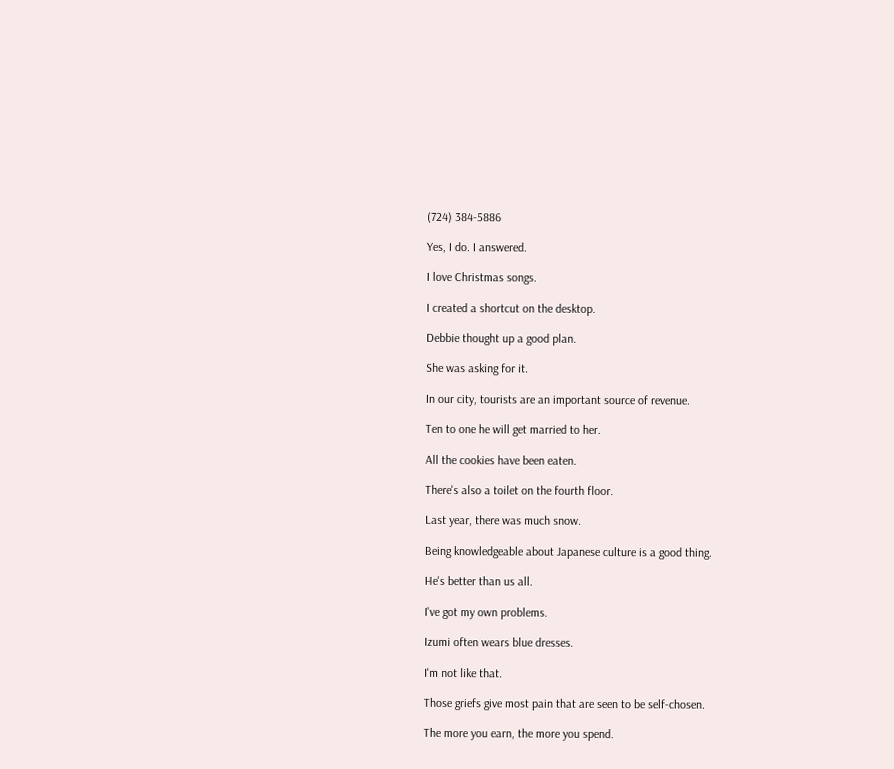(724) 384-5886

Yes, I do. I answered.

I love Christmas songs.

I created a shortcut on the desktop.

Debbie thought up a good plan.

She was asking for it.

In our city, tourists are an important source of revenue.

Ten to one he will get married to her.

All the cookies have been eaten.

There's also a toilet on the fourth floor.

Last year, there was much snow.

Being knowledgeable about Japanese culture is a good thing.

He's better than us all.

I've got my own problems.

Izumi often wears blue dresses.

I'm not like that.

Those griefs give most pain that are seen to be self-chosen.

The more you earn, the more you spend.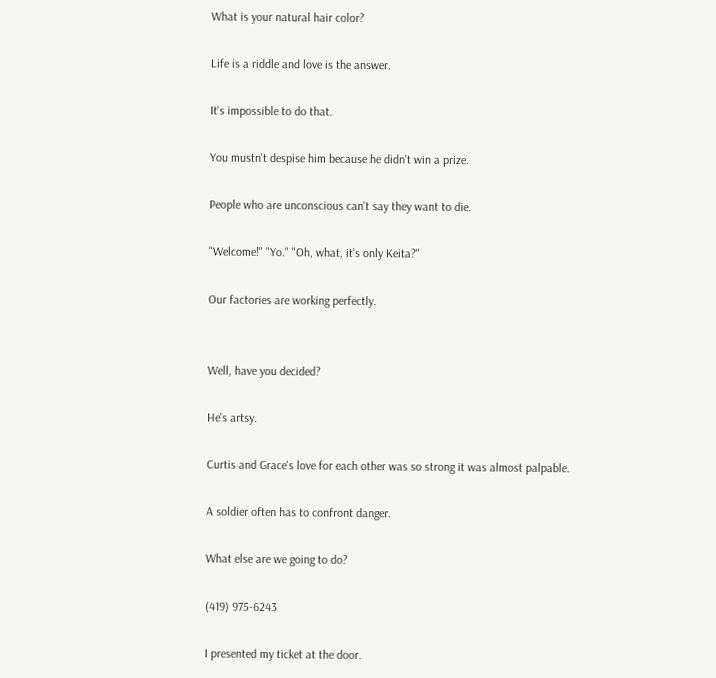What is your natural hair color?

Life is a riddle and love is the answer.

It's impossible to do that.

You mustn't despise him because he didn't win a prize.

People who are unconscious can't say they want to die.

"Welcome!" "Yo." "Oh, what, it's only Keita?"

Our factories are working perfectly.


Well, have you decided?

He's artsy.

Curtis and Grace's love for each other was so strong it was almost palpable.

A soldier often has to confront danger.

What else are we going to do?

(419) 975-6243

I presented my ticket at the door.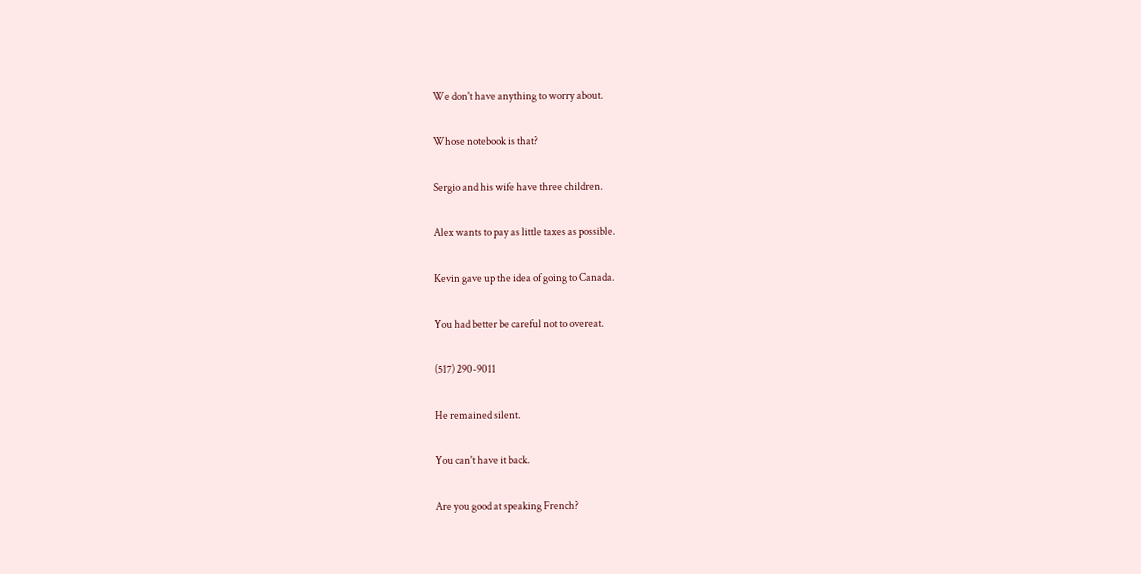We don't have anything to worry about.

Whose notebook is that?

Sergio and his wife have three children.

Alex wants to pay as little taxes as possible.

Kevin gave up the idea of going to Canada.

You had better be careful not to overeat.

(517) 290-9011

He remained silent.

You can't have it back.

Are you good at speaking French?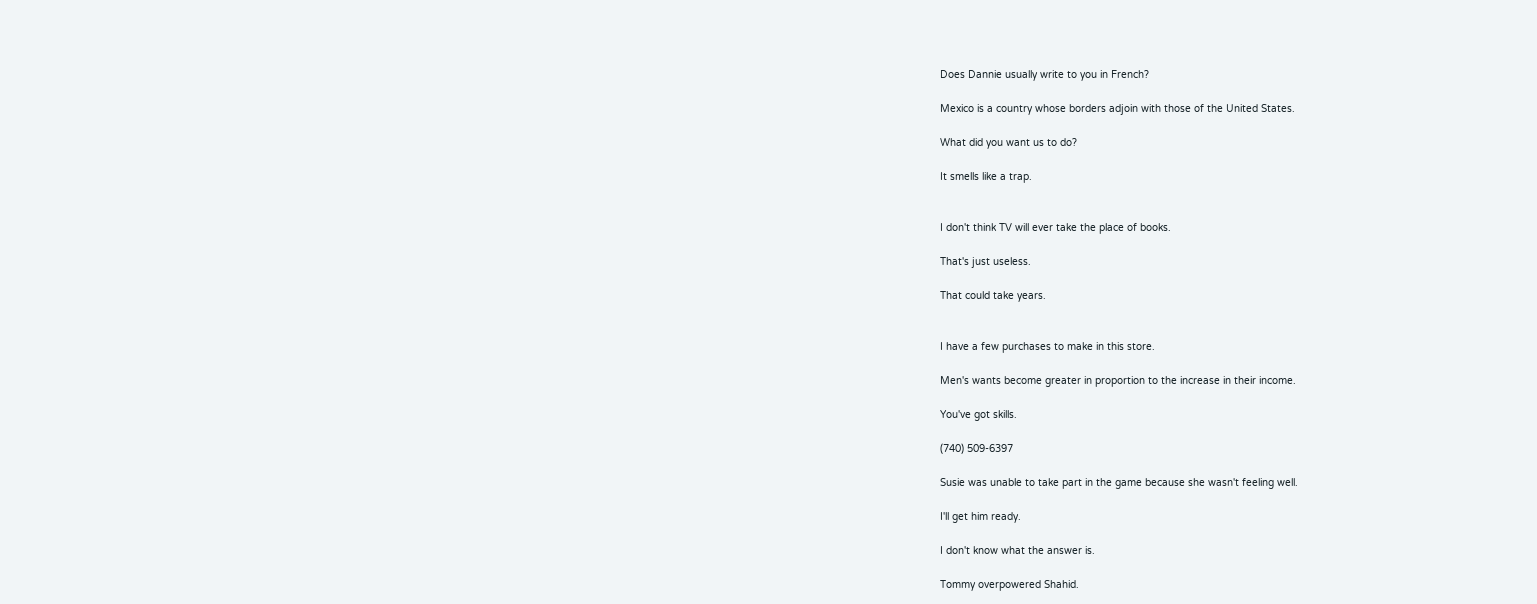Does Dannie usually write to you in French?

Mexico is a country whose borders adjoin with those of the United States.

What did you want us to do?

It smells like a trap.


I don't think TV will ever take the place of books.

That's just useless.

That could take years.


I have a few purchases to make in this store.

Men's wants become greater in proportion to the increase in their income.

You've got skills.

(740) 509-6397

Susie was unable to take part in the game because she wasn't feeling well.

I'll get him ready.

I don't know what the answer is.

Tommy overpowered Shahid.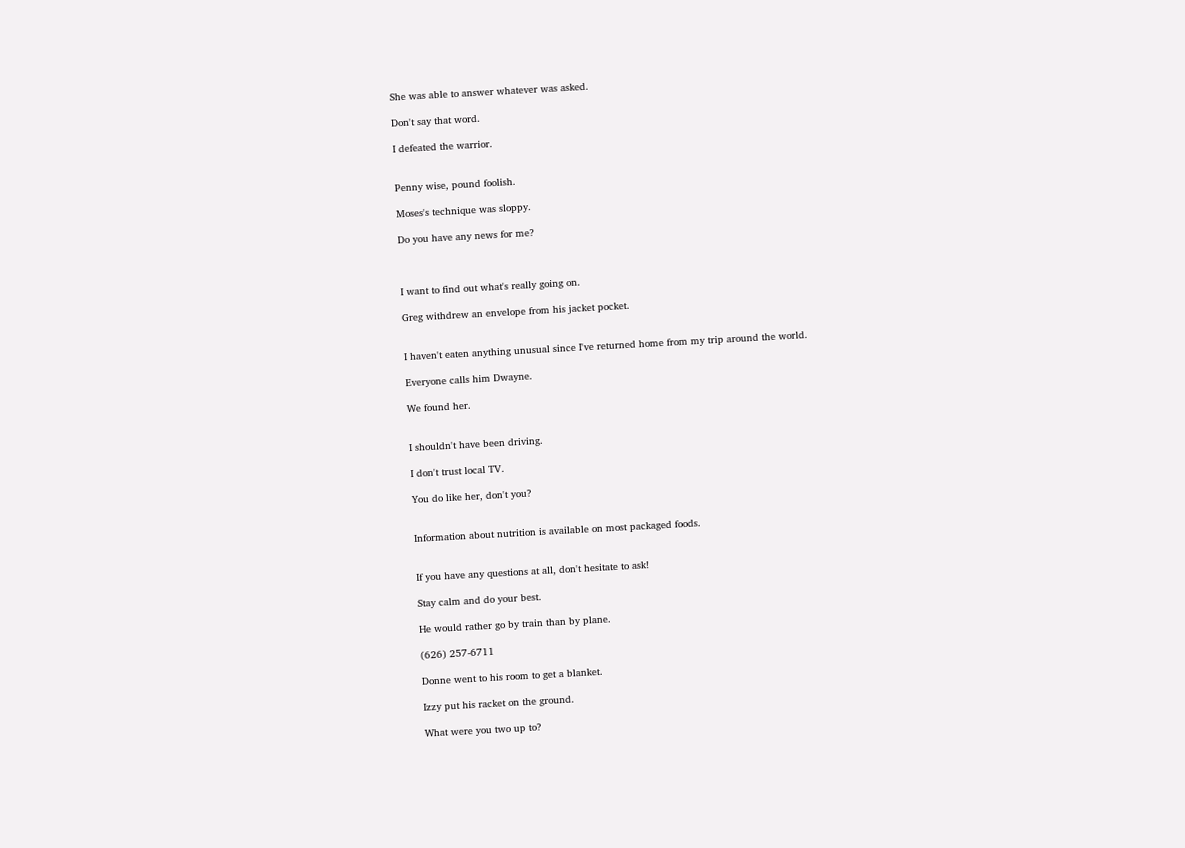She was able to answer whatever was asked.

Don't say that word.

I defeated the warrior.


Penny wise, pound foolish.

Moses's technique was sloppy.

Do you have any news for me?



I want to find out what's really going on.

Greg withdrew an envelope from his jacket pocket.


I haven't eaten anything unusual since I've returned home from my trip around the world.

Everyone calls him Dwayne.

We found her.


I shouldn't have been driving.

I don't trust local TV.

You do like her, don't you?


Information about nutrition is available on most packaged foods.


If you have any questions at all, don't hesitate to ask!

Stay calm and do your best.

He would rather go by train than by plane.

(626) 257-6711

Donne went to his room to get a blanket.

Izzy put his racket on the ground.

What were you two up to?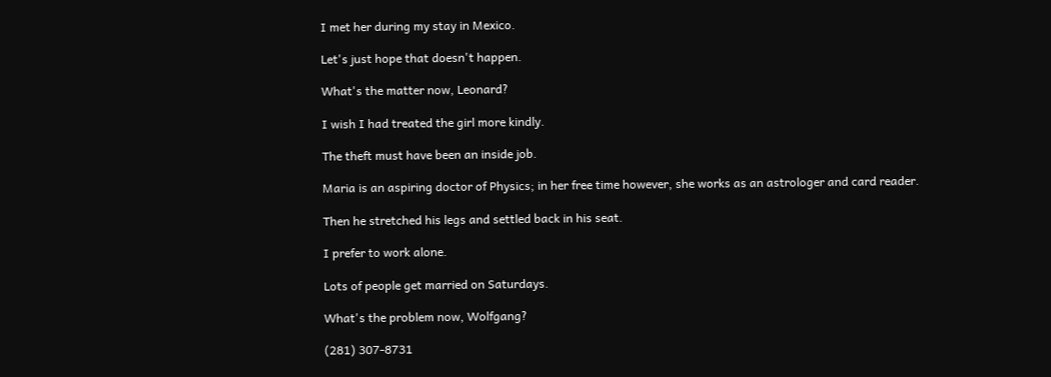I met her during my stay in Mexico.

Let's just hope that doesn't happen.

What's the matter now, Leonard?

I wish I had treated the girl more kindly.

The theft must have been an inside job.

Maria is an aspiring doctor of Physics; in her free time however, she works as an astrologer and card reader.

Then he stretched his legs and settled back in his seat.

I prefer to work alone.

Lots of people get married on Saturdays.

What's the problem now, Wolfgang?

(281) 307-8731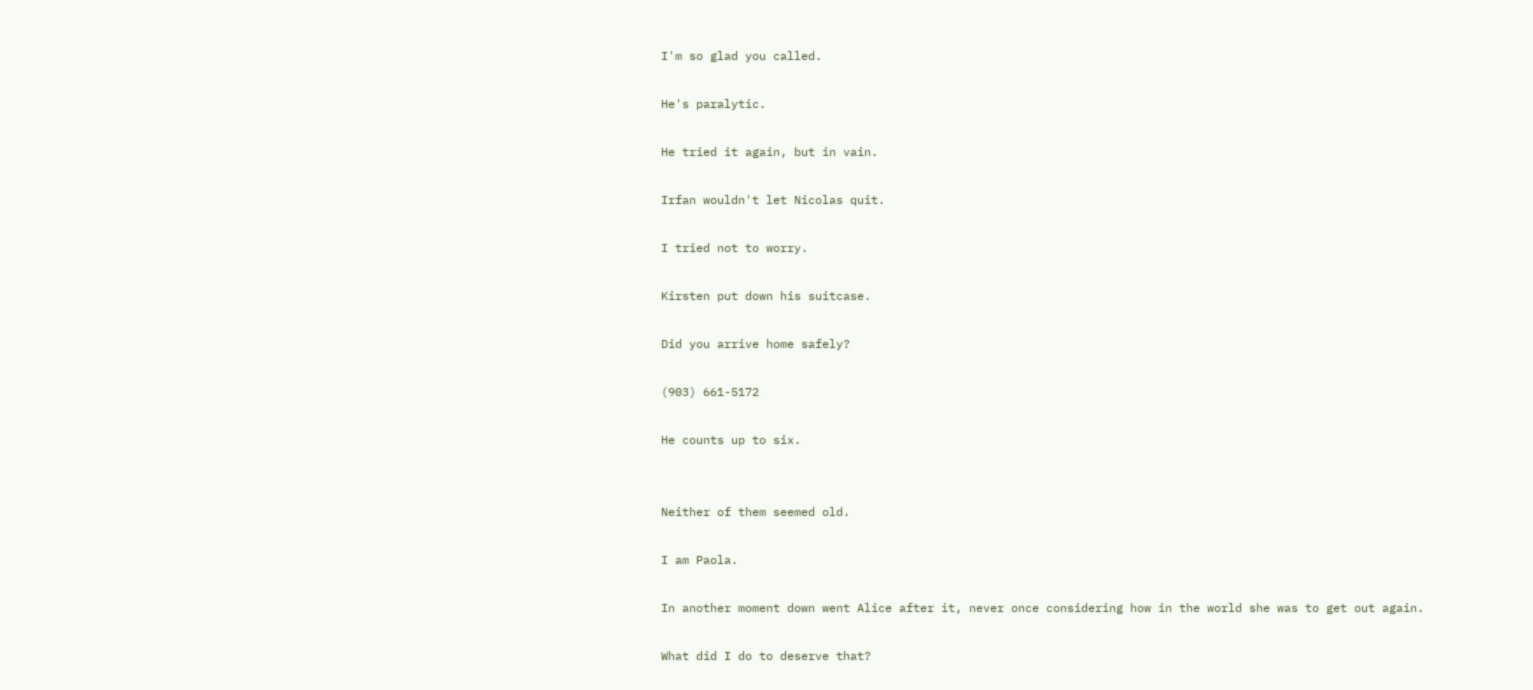I'm so glad you called.

He's paralytic.

He tried it again, but in vain.

Irfan wouldn't let Nicolas quit.

I tried not to worry.

Kirsten put down his suitcase.

Did you arrive home safely?

(903) 661-5172

He counts up to six.


Neither of them seemed old.

I am Paola.

In another moment down went Alice after it, never once considering how in the world she was to get out again.

What did I do to deserve that?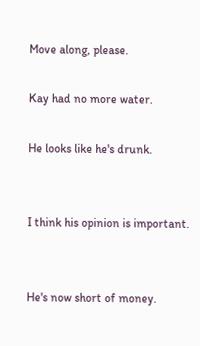Move along, please.

Kay had no more water.

He looks like he's drunk.


I think his opinion is important.


He's now short of money.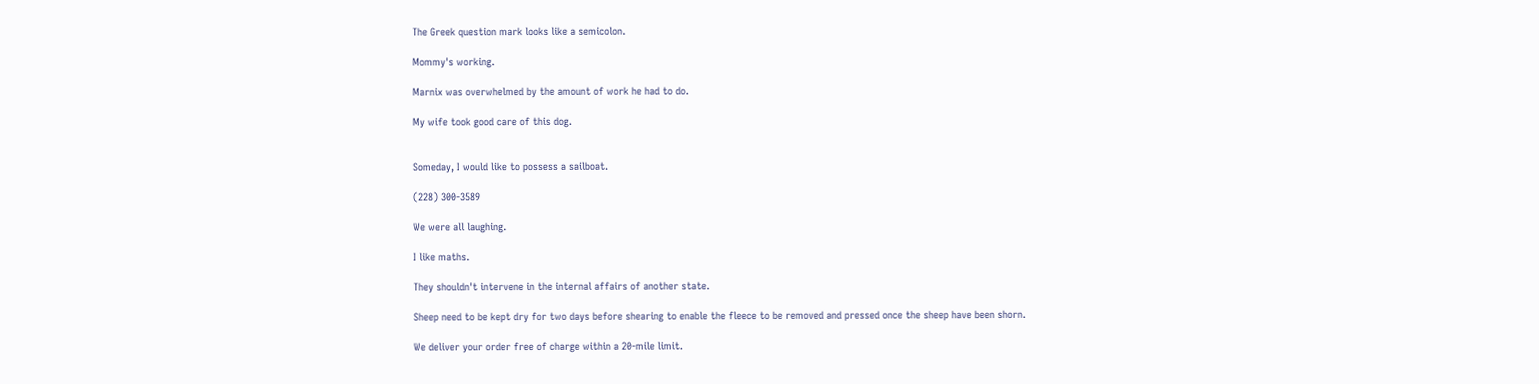The Greek question mark looks like a semicolon.

Mommy's working.

Marnix was overwhelmed by the amount of work he had to do.

My wife took good care of this dog.


Someday, I would like to possess a sailboat.

(228) 300-3589

We were all laughing.

I like maths.

They shouldn't intervene in the internal affairs of another state.

Sheep need to be kept dry for two days before shearing to enable the fleece to be removed and pressed once the sheep have been shorn.

We deliver your order free of charge within a 20-mile limit.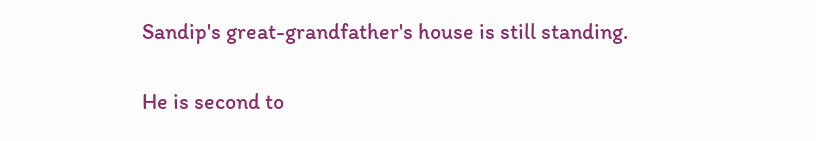Sandip's great-grandfather's house is still standing.

He is second to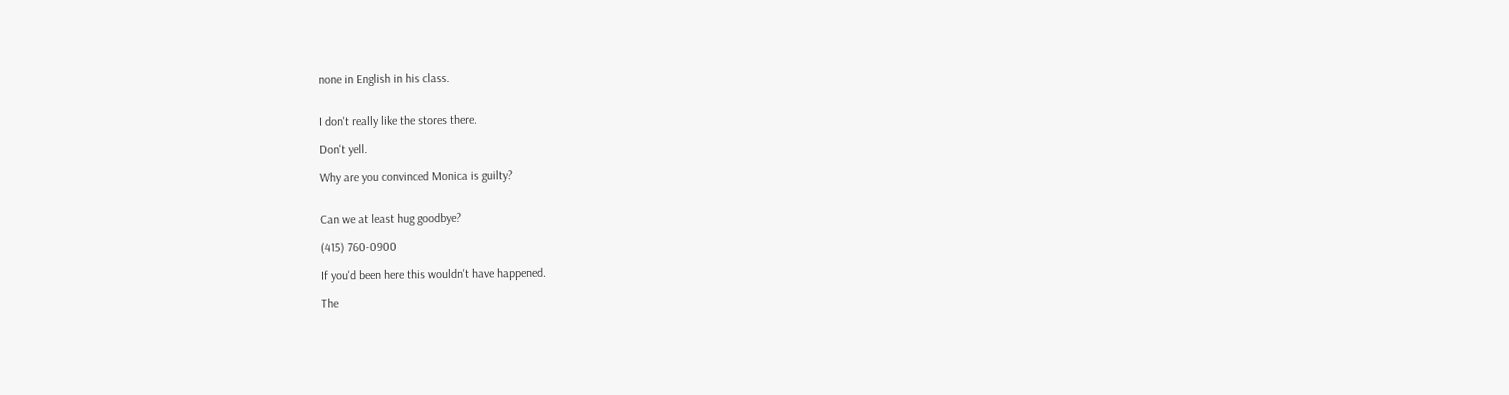none in English in his class.


I don't really like the stores there.

Don't yell.

Why are you convinced Monica is guilty?


Can we at least hug goodbye?

(415) 760-0900

If you'd been here this wouldn't have happened.

The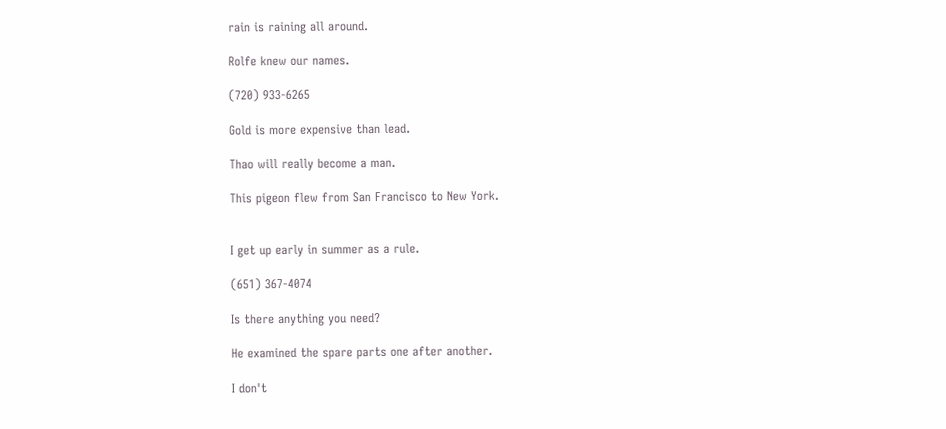rain is raining all around.

Rolfe knew our names.

(720) 933-6265

Gold is more expensive than lead.

Thao will really become a man.

This pigeon flew from San Francisco to New York.


I get up early in summer as a rule.

(651) 367-4074

Is there anything you need?

He examined the spare parts one after another.

I don't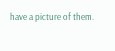have a picture of them.